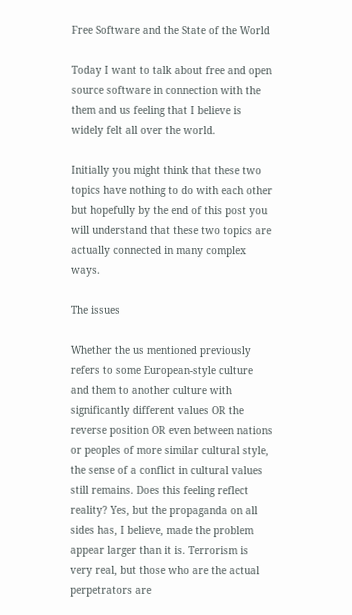Free Software and the State of the World

Today I want to talk about free and open source software in connection with the them and us feeling that I believe is widely felt all over the world.

Initially you might think that these two topics have nothing to do with each other but hopefully by the end of this post you will understand that these two topics are actually connected in many complex ways.

The issues

Whether the us mentioned previously refers to some European-style culture and them to another culture with significantly different values OR the reverse position OR even between nations or peoples of more similar cultural style, the sense of a conflict in cultural values still remains. Does this feeling reflect reality? Yes, but the propaganda on all sides has, I believe, made the problem appear larger than it is. Terrorism is very real, but those who are the actual perpetrators are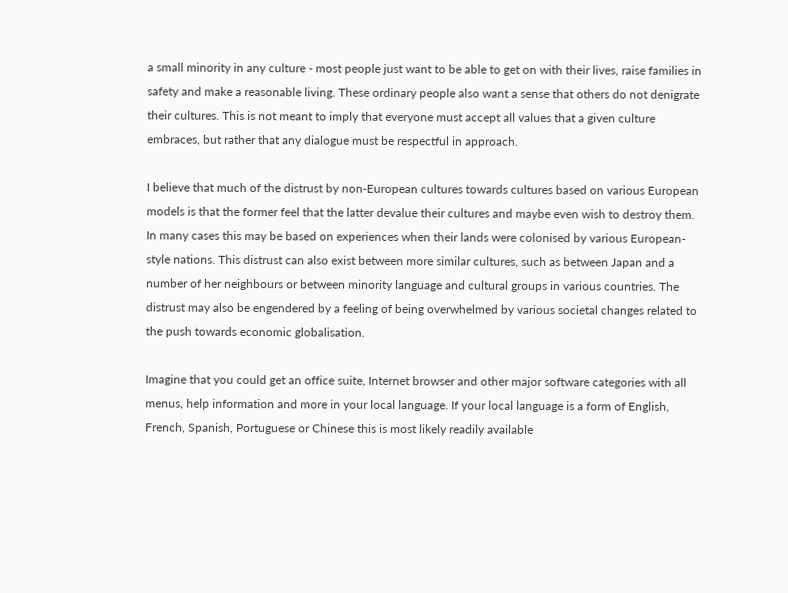a small minority in any culture - most people just want to be able to get on with their lives, raise families in safety and make a reasonable living. These ordinary people also want a sense that others do not denigrate their cultures. This is not meant to imply that everyone must accept all values that a given culture embraces, but rather that any dialogue must be respectful in approach.

I believe that much of the distrust by non-European cultures towards cultures based on various European models is that the former feel that the latter devalue their cultures and maybe even wish to destroy them. In many cases this may be based on experiences when their lands were colonised by various European-style nations. This distrust can also exist between more similar cultures, such as between Japan and a number of her neighbours or between minority language and cultural groups in various countries. The distrust may also be engendered by a feeling of being overwhelmed by various societal changes related to the push towards economic globalisation.

Imagine that you could get an office suite, Internet browser and other major software categories with all menus, help information and more in your local language. If your local language is a form of English, French, Spanish, Portuguese or Chinese this is most likely readily available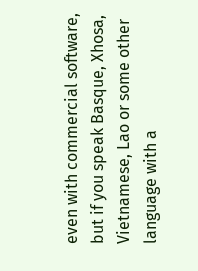even with commercial software, but if you speak Basque, Xhosa, Vietnamese, Lao or some other language with a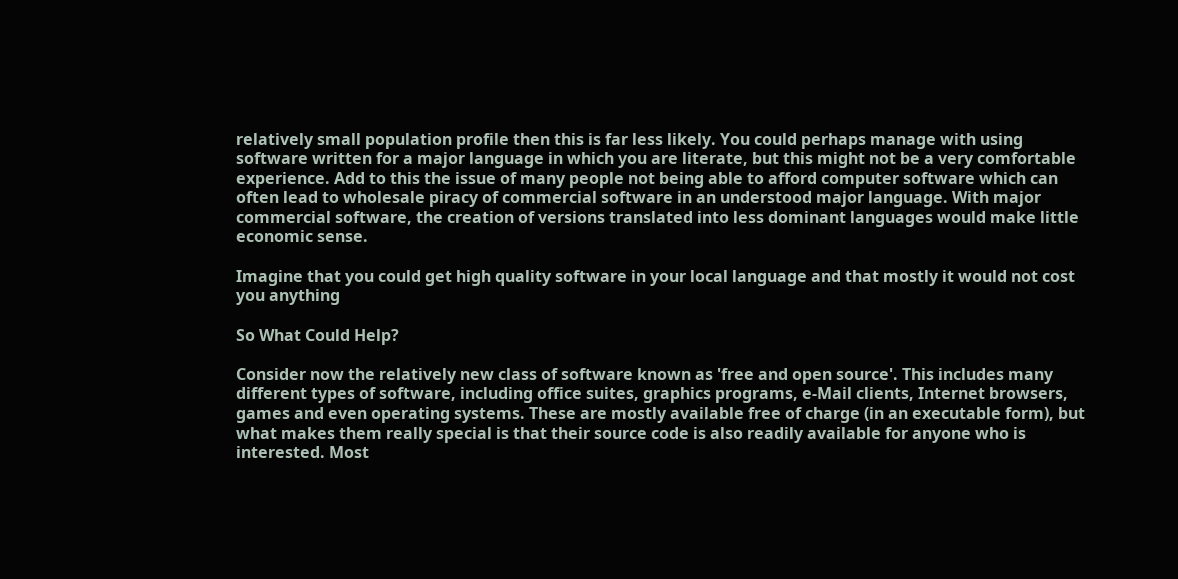relatively small population profile then this is far less likely. You could perhaps manage with using software written for a major language in which you are literate, but this might not be a very comfortable experience. Add to this the issue of many people not being able to afford computer software which can often lead to wholesale piracy of commercial software in an understood major language. With major commercial software, the creation of versions translated into less dominant languages would make little economic sense.

Imagine that you could get high quality software in your local language and that mostly it would not cost you anything

So What Could Help?

Consider now the relatively new class of software known as 'free and open source'. This includes many different types of software, including office suites, graphics programs, e-Mail clients, Internet browsers, games and even operating systems. These are mostly available free of charge (in an executable form), but what makes them really special is that their source code is also readily available for anyone who is interested. Most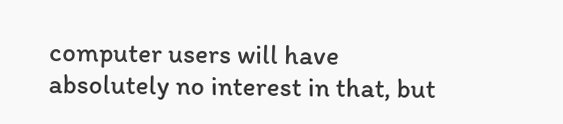computer users will have absolutely no interest in that, but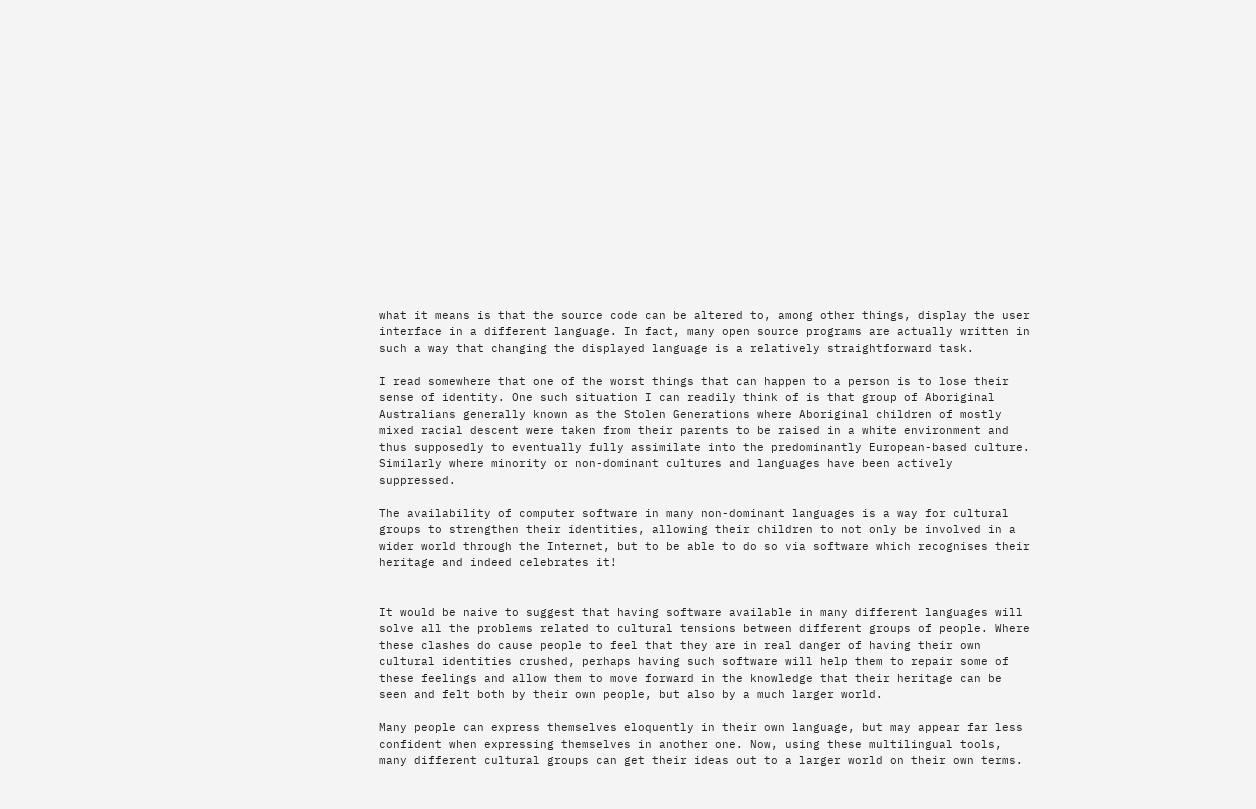what it means is that the source code can be altered to, among other things, display the user interface in a different language. In fact, many open source programs are actually written in such a way that changing the displayed language is a relatively straightforward task.

I read somewhere that one of the worst things that can happen to a person is to lose their sense of identity. One such situation I can readily think of is that group of Aboriginal Australians generally known as the Stolen Generations where Aboriginal children of mostly mixed racial descent were taken from their parents to be raised in a white environment and thus supposedly to eventually fully assimilate into the predominantly European-based culture. Similarly where minority or non-dominant cultures and languages have been actively suppressed.

The availability of computer software in many non-dominant languages is a way for cultural groups to strengthen their identities, allowing their children to not only be involved in a wider world through the Internet, but to be able to do so via software which recognises their heritage and indeed celebrates it!


It would be naive to suggest that having software available in many different languages will solve all the problems related to cultural tensions between different groups of people. Where these clashes do cause people to feel that they are in real danger of having their own cultural identities crushed, perhaps having such software will help them to repair some of these feelings and allow them to move forward in the knowledge that their heritage can be seen and felt both by their own people, but also by a much larger world.

Many people can express themselves eloquently in their own language, but may appear far less confident when expressing themselves in another one. Now, using these multilingual tools, many different cultural groups can get their ideas out to a larger world on their own terms.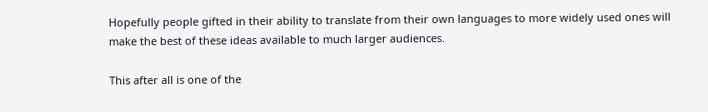Hopefully people gifted in their ability to translate from their own languages to more widely used ones will make the best of these ideas available to much larger audiences.

This after all is one of the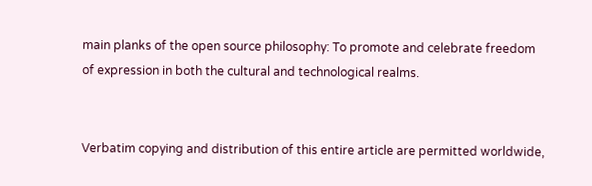main planks of the open source philosophy: To promote and celebrate freedom of expression in both the cultural and technological realms.


Verbatim copying and distribution of this entire article are permitted worldwide,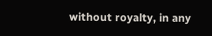without royalty, in any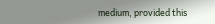medium, provided this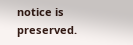notice is preserved.